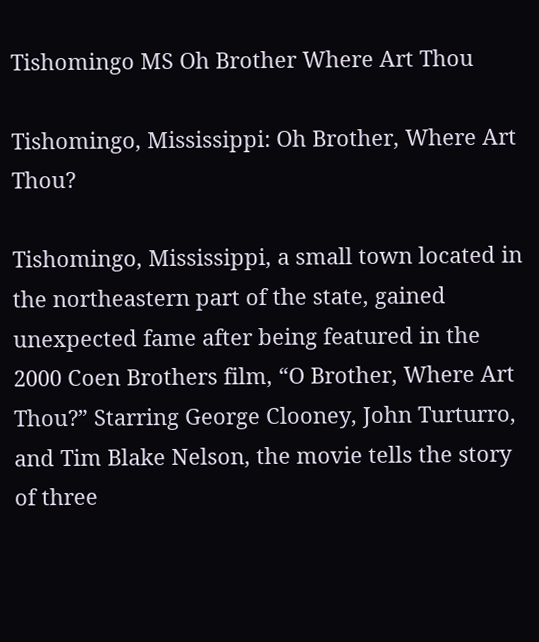Tishomingo MS Oh Brother Where Art Thou

Tishomingo, Mississippi: Oh Brother, Where Art Thou?

Tishomingo, Mississippi, a small town located in the northeastern part of the state, gained unexpected fame after being featured in the 2000 Coen Brothers film, “O Brother, Where Art Thou?” Starring George Clooney, John Turturro, and Tim Blake Nelson, the movie tells the story of three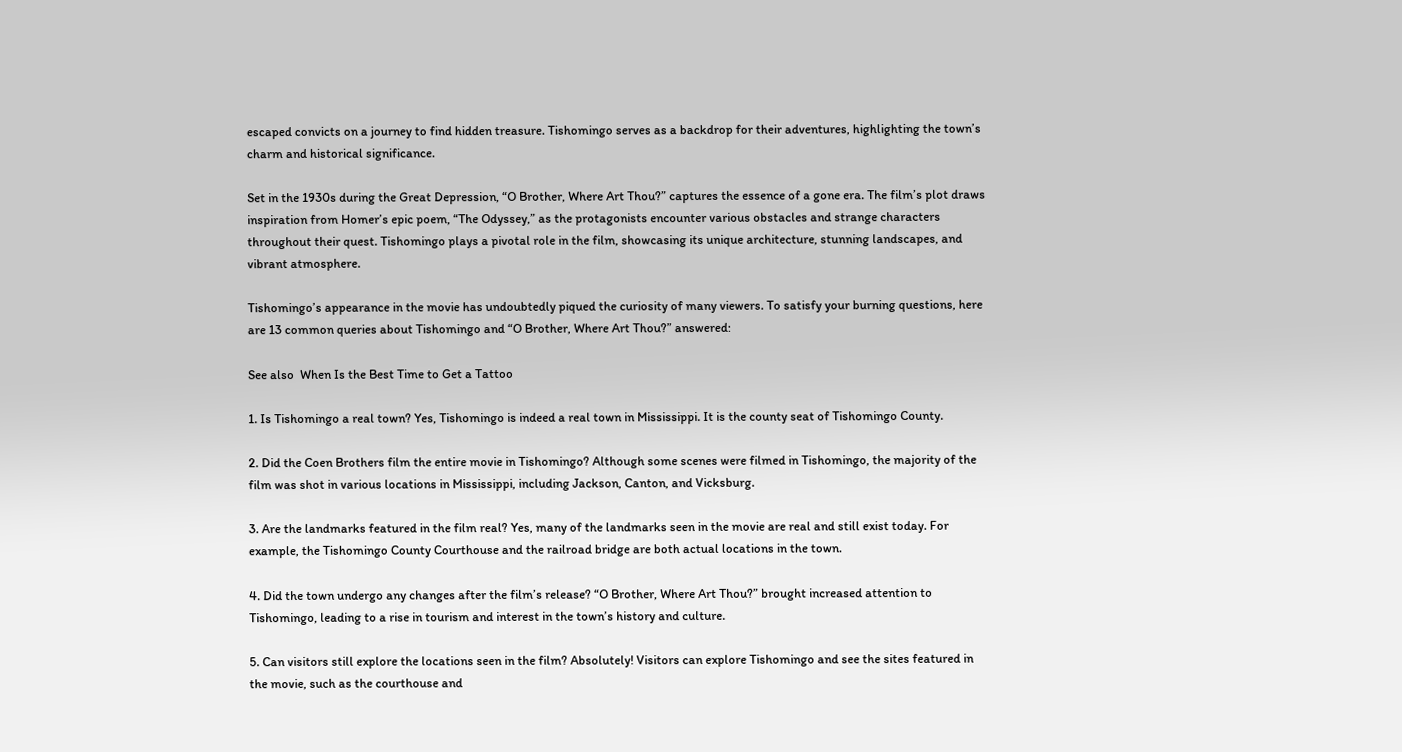escaped convicts on a journey to find hidden treasure. Tishomingo serves as a backdrop for their adventures, highlighting the town’s charm and historical significance.

Set in the 1930s during the Great Depression, “O Brother, Where Art Thou?” captures the essence of a gone era. The film’s plot draws inspiration from Homer’s epic poem, “The Odyssey,” as the protagonists encounter various obstacles and strange characters throughout their quest. Tishomingo plays a pivotal role in the film, showcasing its unique architecture, stunning landscapes, and vibrant atmosphere.

Tishomingo’s appearance in the movie has undoubtedly piqued the curiosity of many viewers. To satisfy your burning questions, here are 13 common queries about Tishomingo and “O Brother, Where Art Thou?” answered:

See also  When Is the Best Time to Get a Tattoo

1. Is Tishomingo a real town? Yes, Tishomingo is indeed a real town in Mississippi. It is the county seat of Tishomingo County.

2. Did the Coen Brothers film the entire movie in Tishomingo? Although some scenes were filmed in Tishomingo, the majority of the film was shot in various locations in Mississippi, including Jackson, Canton, and Vicksburg.

3. Are the landmarks featured in the film real? Yes, many of the landmarks seen in the movie are real and still exist today. For example, the Tishomingo County Courthouse and the railroad bridge are both actual locations in the town.

4. Did the town undergo any changes after the film’s release? “O Brother, Where Art Thou?” brought increased attention to Tishomingo, leading to a rise in tourism and interest in the town’s history and culture.

5. Can visitors still explore the locations seen in the film? Absolutely! Visitors can explore Tishomingo and see the sites featured in the movie, such as the courthouse and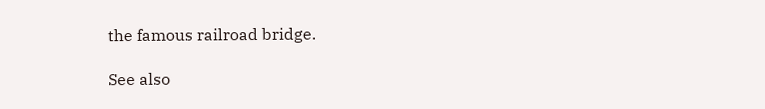the famous railroad bridge.

See also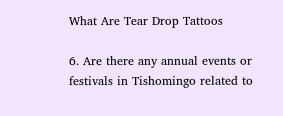What Are Tear Drop Tattoos

6. Are there any annual events or festivals in Tishomingo related to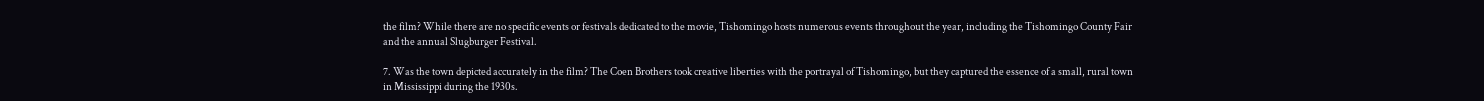the film? While there are no specific events or festivals dedicated to the movie, Tishomingo hosts numerous events throughout the year, including the Tishomingo County Fair and the annual Slugburger Festival.

7. Was the town depicted accurately in the film? The Coen Brothers took creative liberties with the portrayal of Tishomingo, but they captured the essence of a small, rural town in Mississippi during the 1930s.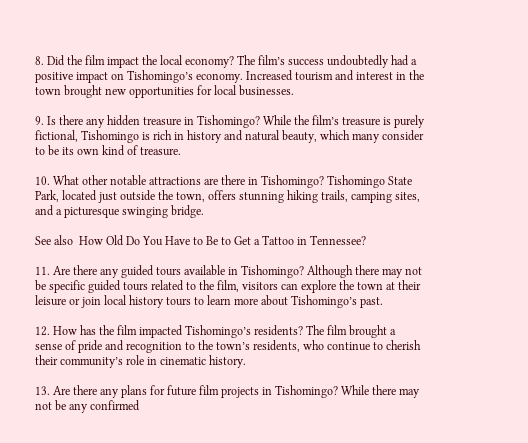8. Did the film impact the local economy? The film’s success undoubtedly had a positive impact on Tishomingo’s economy. Increased tourism and interest in the town brought new opportunities for local businesses.

9. Is there any hidden treasure in Tishomingo? While the film’s treasure is purely fictional, Tishomingo is rich in history and natural beauty, which many consider to be its own kind of treasure.

10. What other notable attractions are there in Tishomingo? Tishomingo State Park, located just outside the town, offers stunning hiking trails, camping sites, and a picturesque swinging bridge.

See also  How Old Do You Have to Be to Get a Tattoo in Tennessee?

11. Are there any guided tours available in Tishomingo? Although there may not be specific guided tours related to the film, visitors can explore the town at their leisure or join local history tours to learn more about Tishomingo’s past.

12. How has the film impacted Tishomingo’s residents? The film brought a sense of pride and recognition to the town’s residents, who continue to cherish their community’s role in cinematic history.

13. Are there any plans for future film projects in Tishomingo? While there may not be any confirmed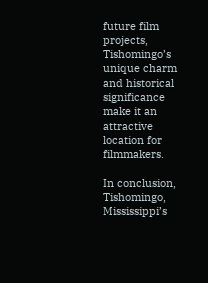future film projects, Tishomingo’s unique charm and historical significance make it an attractive location for filmmakers.

In conclusion, Tishomingo, Mississippi’s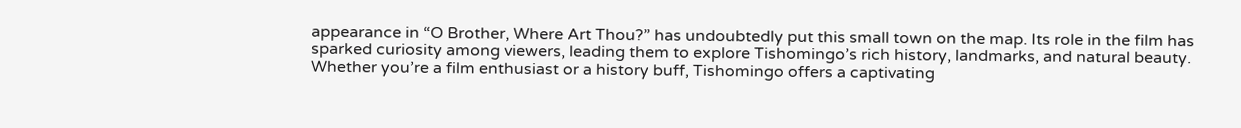appearance in “O Brother, Where Art Thou?” has undoubtedly put this small town on the map. Its role in the film has sparked curiosity among viewers, leading them to explore Tishomingo’s rich history, landmarks, and natural beauty. Whether you’re a film enthusiast or a history buff, Tishomingo offers a captivating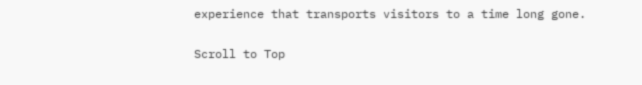experience that transports visitors to a time long gone.

Scroll to Top